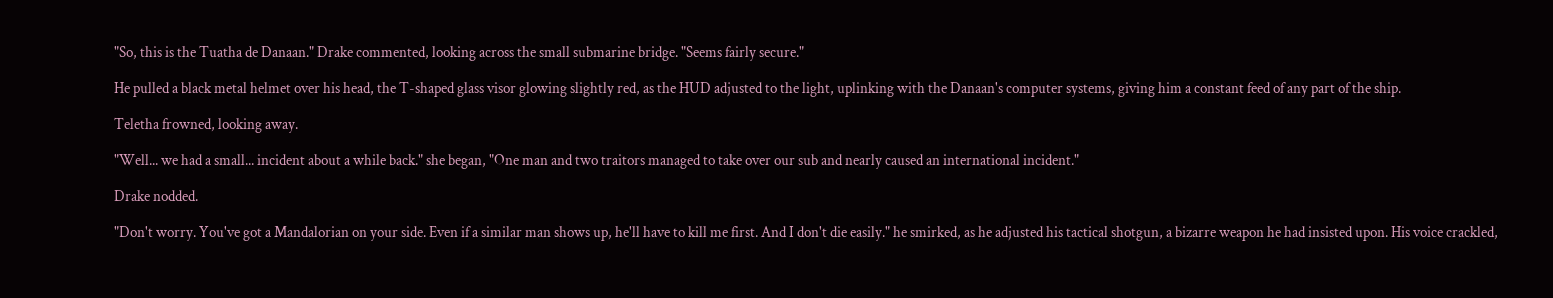"So, this is the Tuatha de Danaan." Drake commented, looking across the small submarine bridge. "Seems fairly secure."

He pulled a black metal helmet over his head, the T-shaped glass visor glowing slightly red, as the HUD adjusted to the light, uplinking with the Danaan's computer systems, giving him a constant feed of any part of the ship.

Teletha frowned, looking away.

"Well... we had a small... incident about a while back." she began, "One man and two traitors managed to take over our sub and nearly caused an international incident."

Drake nodded.

"Don't worry. You've got a Mandalorian on your side. Even if a similar man shows up, he'll have to kill me first. And I don't die easily." he smirked, as he adjusted his tactical shotgun, a bizarre weapon he had insisted upon. His voice crackled,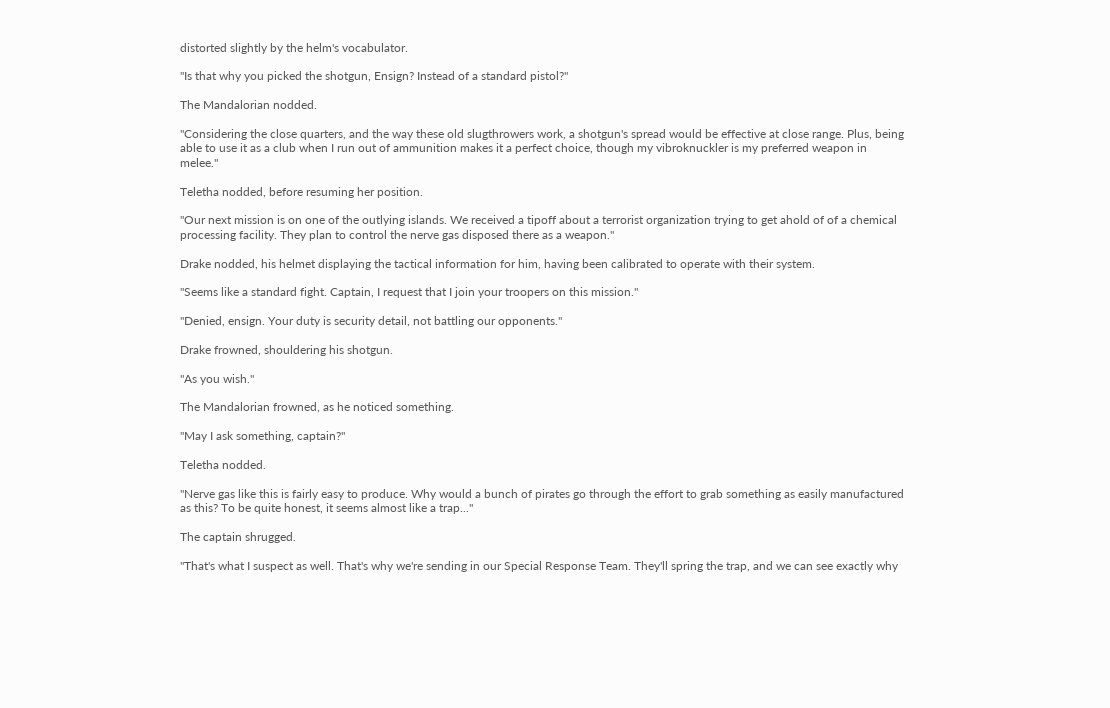distorted slightly by the helm's vocabulator.

"Is that why you picked the shotgun, Ensign? Instead of a standard pistol?"

The Mandalorian nodded.

"Considering the close quarters, and the way these old slugthrowers work, a shotgun's spread would be effective at close range. Plus, being able to use it as a club when I run out of ammunition makes it a perfect choice, though my vibroknuckler is my preferred weapon in melee."

Teletha nodded, before resuming her position.

"Our next mission is on one of the outlying islands. We received a tipoff about a terrorist organization trying to get ahold of of a chemical processing facility. They plan to control the nerve gas disposed there as a weapon."

Drake nodded, his helmet displaying the tactical information for him, having been calibrated to operate with their system.

"Seems like a standard fight. Captain, I request that I join your troopers on this mission."

"Denied, ensign. Your duty is security detail, not battling our opponents."

Drake frowned, shouldering his shotgun.

"As you wish."

The Mandalorian frowned, as he noticed something.

"May I ask something, captain?"

Teletha nodded.

"Nerve gas like this is fairly easy to produce. Why would a bunch of pirates go through the effort to grab something as easily manufactured as this? To be quite honest, it seems almost like a trap..."

The captain shrugged.

"That's what I suspect as well. That's why we're sending in our Special Response Team. They'll spring the trap, and we can see exactly why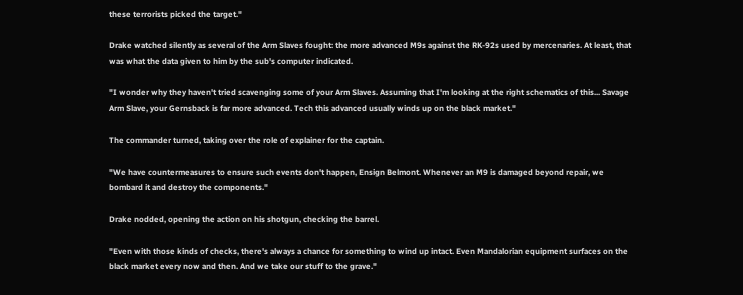these terrorists picked the target."

Drake watched silently as several of the Arm Slaves fought: the more advanced M9s against the RK-92s used by mercenaries. At least, that was what the data given to him by the sub's computer indicated.

"I wonder why they haven't tried scavenging some of your Arm Slaves. Assuming that I'm looking at the right schematics of this... Savage Arm Slave, your Gernsback is far more advanced. Tech this advanced usually winds up on the black market."

The commander turned, taking over the role of explainer for the captain.

"We have countermeasures to ensure such events don't happen, Ensign Belmont. Whenever an M9 is damaged beyond repair, we bombard it and destroy the components."

Drake nodded, opening the action on his shotgun, checking the barrel.

"Even with those kinds of checks, there's always a chance for something to wind up intact. Even Mandalorian equipment surfaces on the black market every now and then. And we take our stuff to the grave."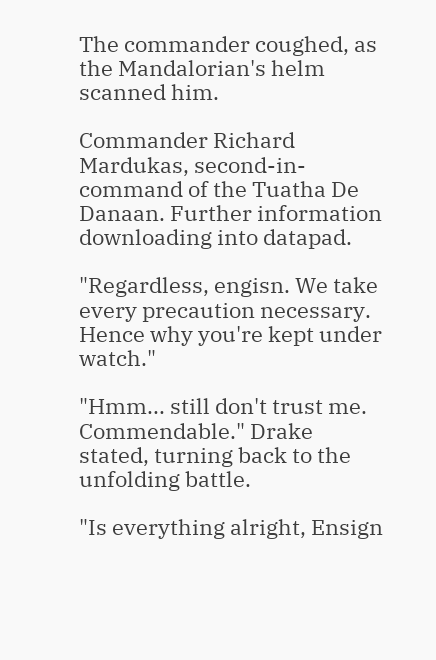The commander coughed, as the Mandalorian's helm scanned him.

Commander Richard Mardukas, second-in-command of the Tuatha De Danaan. Further information downloading into datapad.

"Regardless, engisn. We take every precaution necessary. Hence why you're kept under watch."

"Hmm... still don't trust me. Commendable." Drake stated, turning back to the unfolding battle.

"Is everything alright, Ensign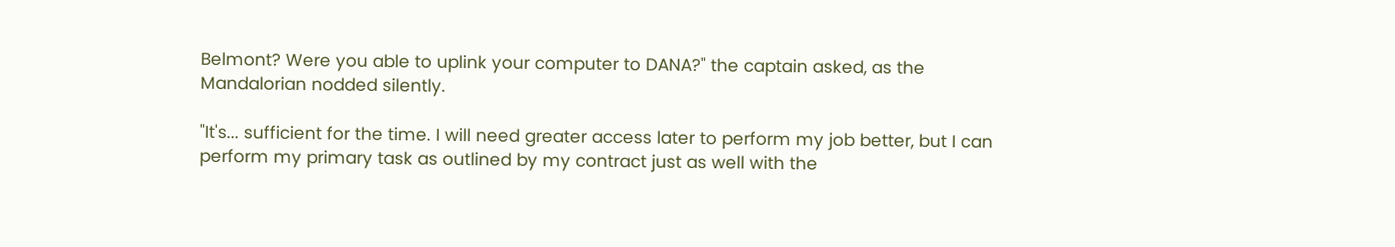Belmont? Were you able to uplink your computer to DANA?" the captain asked, as the Mandalorian nodded silently.

"It's... sufficient for the time. I will need greater access later to perform my job better, but I can perform my primary task as outlined by my contract just as well with the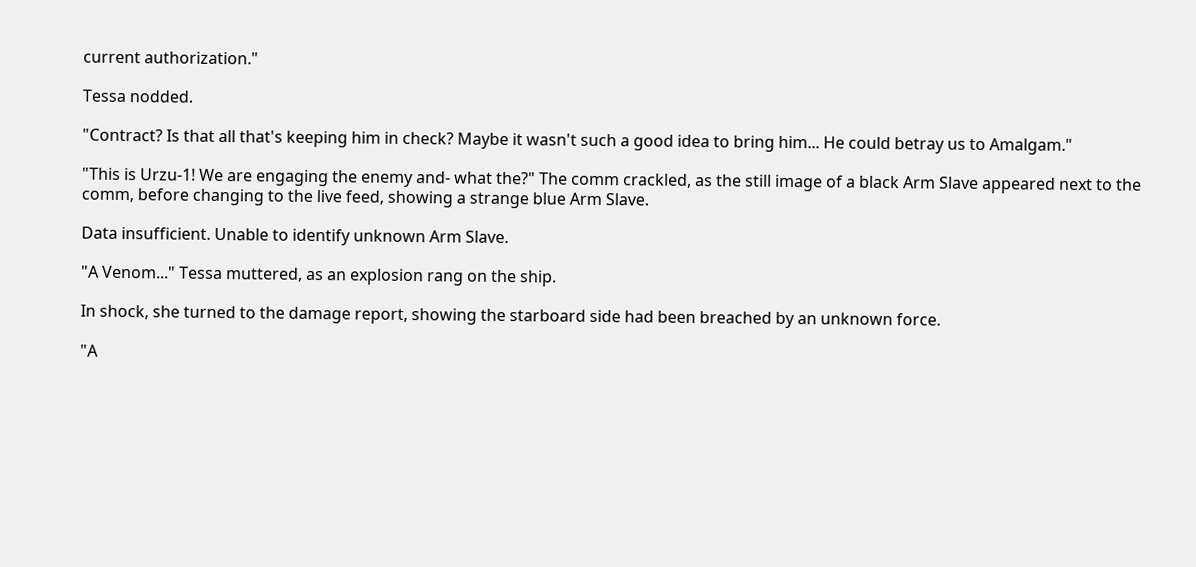current authorization."

Tessa nodded.

"Contract? Is that all that's keeping him in check? Maybe it wasn't such a good idea to bring him... He could betray us to Amalgam."

"This is Urzu-1! We are engaging the enemy and- what the?" The comm crackled, as the still image of a black Arm Slave appeared next to the comm, before changing to the live feed, showing a strange blue Arm Slave.

Data insufficient. Unable to identify unknown Arm Slave.

"A Venom..." Tessa muttered, as an explosion rang on the ship.

In shock, she turned to the damage report, showing the starboard side had been breached by an unknown force.

"A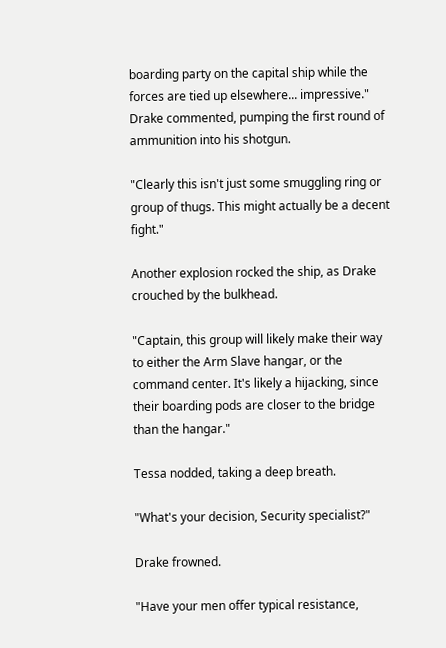boarding party on the capital ship while the forces are tied up elsewhere... impressive." Drake commented, pumping the first round of ammunition into his shotgun.

"Clearly this isn't just some smuggling ring or group of thugs. This might actually be a decent fight."

Another explosion rocked the ship, as Drake crouched by the bulkhead.

"Captain, this group will likely make their way to either the Arm Slave hangar, or the command center. It's likely a hijacking, since their boarding pods are closer to the bridge than the hangar."

Tessa nodded, taking a deep breath.

"What's your decision, Security specialist?"

Drake frowned.

"Have your men offer typical resistance,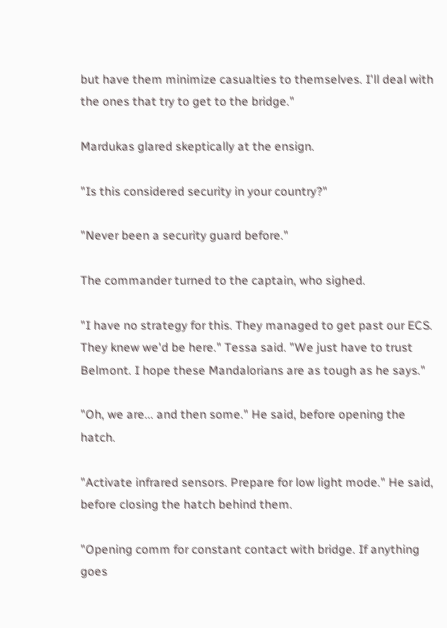but have them minimize casualties to themselves. I'll deal with the ones that try to get to the bridge."

Mardukas glared skeptically at the ensign.

"Is this considered security in your country?"

"Never been a security guard before."

The commander turned to the captain, who sighed.

"I have no strategy for this. They managed to get past our ECS. They knew we'd be here." Tessa said. "We just have to trust Belmont. I hope these Mandalorians are as tough as he says."

"Oh, we are... and then some." He said, before opening the hatch.

"Activate infrared sensors. Prepare for low light mode." He said, before closing the hatch behind them.

"Opening comm for constant contact with bridge. If anything goes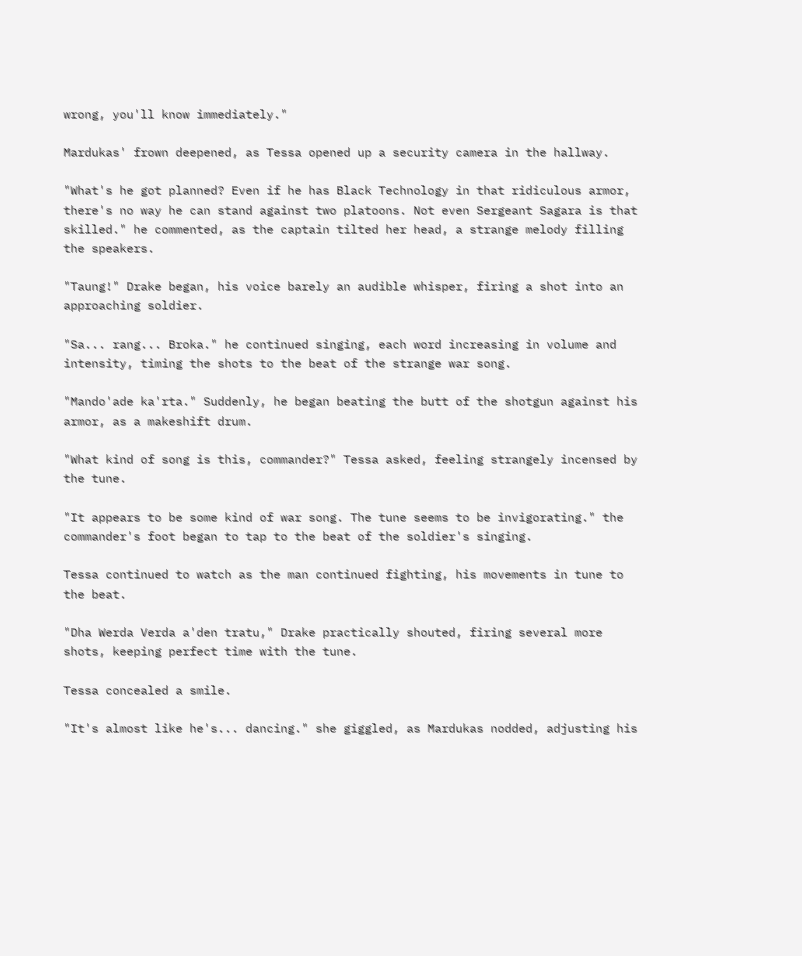wrong, you'll know immediately."

Mardukas' frown deepened, as Tessa opened up a security camera in the hallway.

"What's he got planned? Even if he has Black Technology in that ridiculous armor, there's no way he can stand against two platoons. Not even Sergeant Sagara is that skilled." he commented, as the captain tilted her head, a strange melody filling the speakers.

"Taung!" Drake began, his voice barely an audible whisper, firing a shot into an approaching soldier.

"Sa... rang... Broka." he continued singing, each word increasing in volume and intensity, timing the shots to the beat of the strange war song.

"Mando'ade ka'rta." Suddenly, he began beating the butt of the shotgun against his armor, as a makeshift drum.

"What kind of song is this, commander?" Tessa asked, feeling strangely incensed by the tune.

"It appears to be some kind of war song. The tune seems to be invigorating." the commander's foot began to tap to the beat of the soldier's singing.

Tessa continued to watch as the man continued fighting, his movements in tune to the beat.

"Dha Werda Verda a'den tratu," Drake practically shouted, firing several more shots, keeping perfect time with the tune.

Tessa concealed a smile.

"It's almost like he's... dancing." she giggled, as Mardukas nodded, adjusting his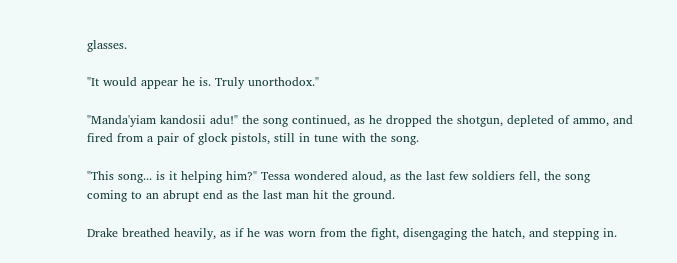glasses.

"It would appear he is. Truly unorthodox."

"Manda'yiam kandosii adu!" the song continued, as he dropped the shotgun, depleted of ammo, and fired from a pair of glock pistols, still in tune with the song.

"This song... is it helping him?" Tessa wondered aloud, as the last few soldiers fell, the song coming to an abrupt end as the last man hit the ground.

Drake breathed heavily, as if he was worn from the fight, disengaging the hatch, and stepping in.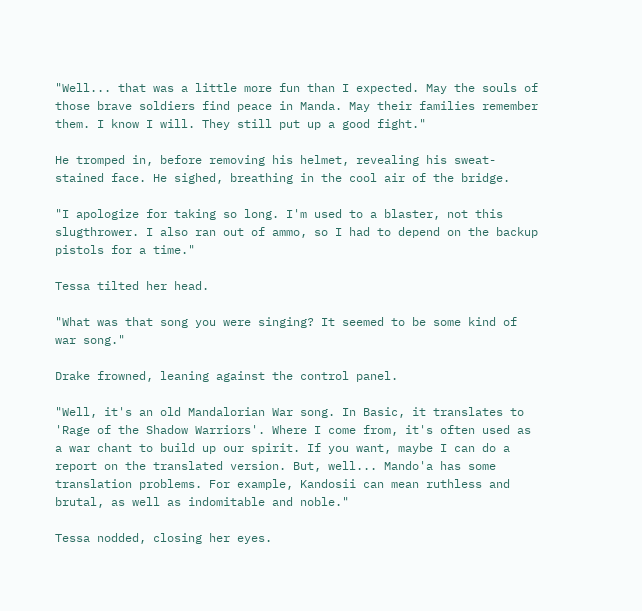"Well... that was a little more fun than I expected. May the souls of those brave soldiers find peace in Manda. May their families remember them. I know I will. They still put up a good fight."

He tromped in, before removing his helmet, revealing his sweat-stained face. He sighed, breathing in the cool air of the bridge.

"I apologize for taking so long. I'm used to a blaster, not this slugthrower. I also ran out of ammo, so I had to depend on the backup pistols for a time."

Tessa tilted her head.

"What was that song you were singing? It seemed to be some kind of war song."

Drake frowned, leaning against the control panel.

"Well, it's an old Mandalorian War song. In Basic, it translates to 'Rage of the Shadow Warriors'. Where I come from, it's often used as a war chant to build up our spirit. If you want, maybe I can do a report on the translated version. But, well... Mando'a has some translation problems. For example, Kandosii can mean ruthless and brutal, as well as indomitable and noble."

Tessa nodded, closing her eyes.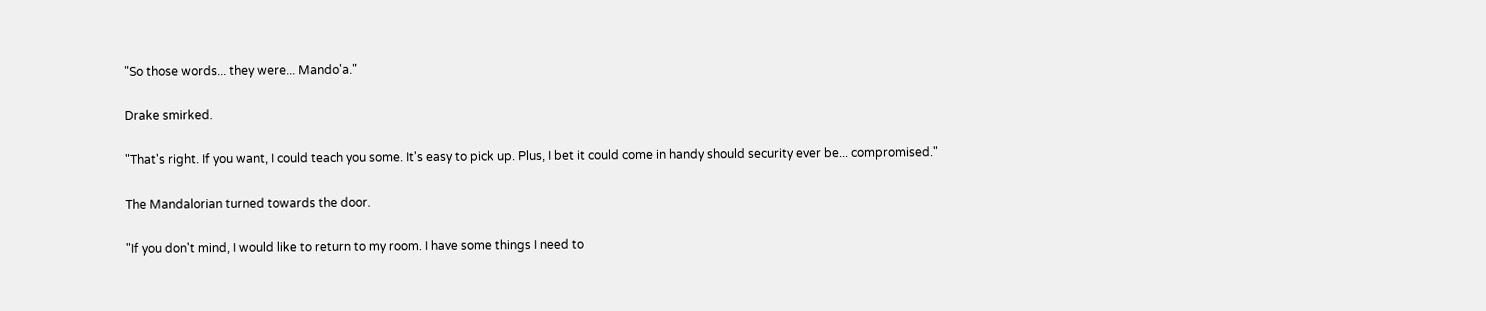"So those words... they were... Mando'a."

Drake smirked.

"That's right. If you want, I could teach you some. It's easy to pick up. Plus, I bet it could come in handy should security ever be... compromised."

The Mandalorian turned towards the door.

"If you don't mind, I would like to return to my room. I have some things I need to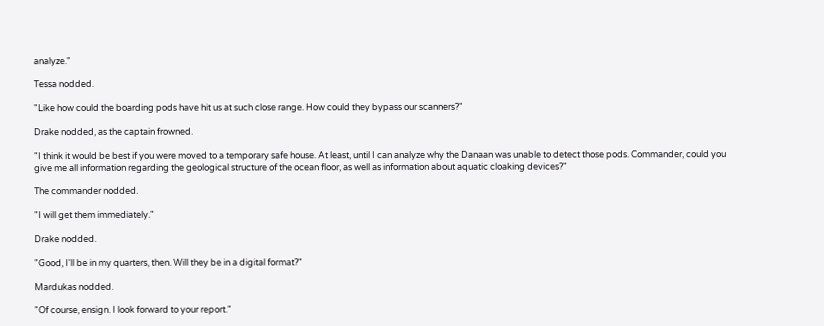analyze."

Tessa nodded.

"Like how could the boarding pods have hit us at such close range. How could they bypass our scanners?"

Drake nodded, as the captain frowned.

"I think it would be best if you were moved to a temporary safe house. At least, until I can analyze why the Danaan was unable to detect those pods. Commander, could you give me all information regarding the geological structure of the ocean floor, as well as information about aquatic cloaking devices?"

The commander nodded.

"I will get them immediately."

Drake nodded.

"Good, I'll be in my quarters, then. Will they be in a digital format?"

Mardukas nodded.

"Of course, ensign. I look forward to your report."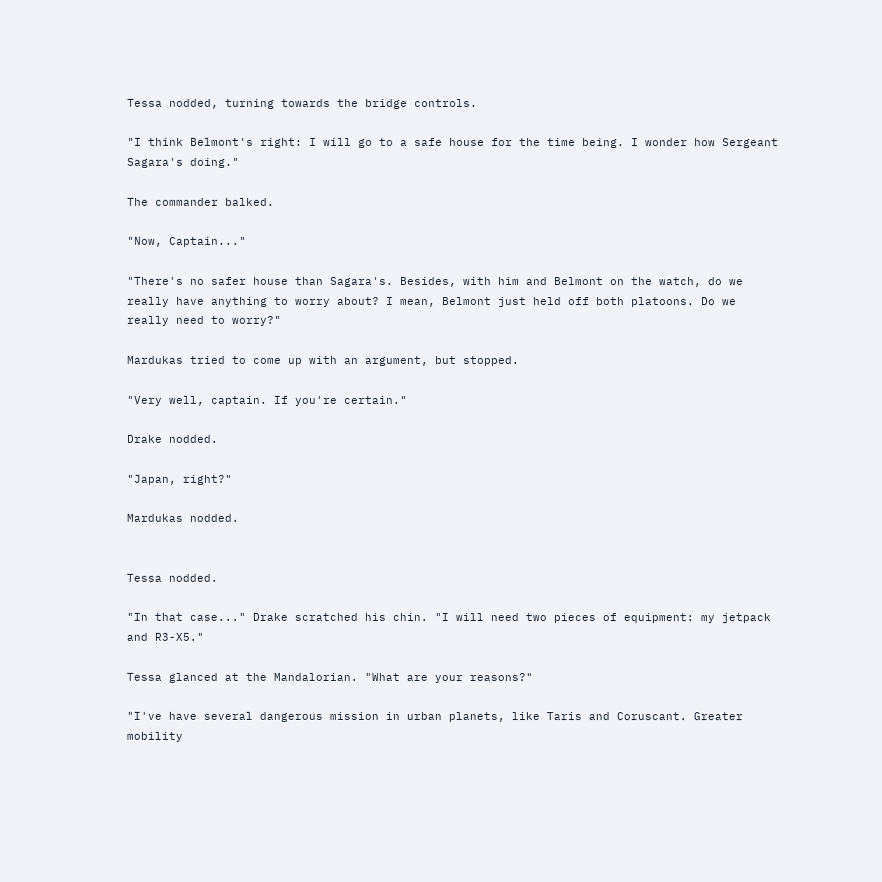Tessa nodded, turning towards the bridge controls.

"I think Belmont's right: I will go to a safe house for the time being. I wonder how Sergeant Sagara's doing."

The commander balked.

"Now, Captain..."

"There's no safer house than Sagara's. Besides, with him and Belmont on the watch, do we really have anything to worry about? I mean, Belmont just held off both platoons. Do we really need to worry?"

Mardukas tried to come up with an argument, but stopped.

"Very well, captain. If you're certain."

Drake nodded.

"Japan, right?"

Mardukas nodded.


Tessa nodded.

"In that case..." Drake scratched his chin. "I will need two pieces of equipment: my jetpack and R3-X5."

Tessa glanced at the Mandalorian. "What are your reasons?"

"I've have several dangerous mission in urban planets, like Taris and Coruscant. Greater mobility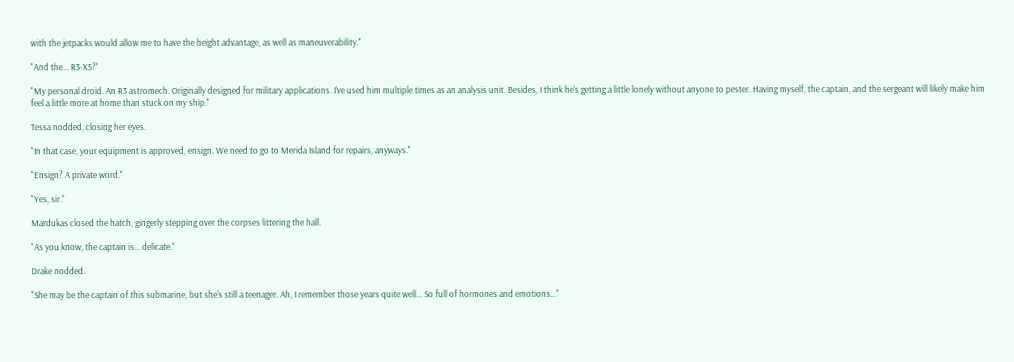with the jetpacks would allow me to have the height advantage, as well as maneuverability."

"And the... R3-X5?"

"My personal droid. An R3 astromech. Originally designed for military applications. I've used him multiple times as an analysis unit. Besides, I think he's getting a little lonely without anyone to pester. Having myself, the captain, and the sergeant will likely make him feel a little more at home than stuck on my ship."

Tessa nodded, closing her eyes.

"In that case, your equipment is approved, ensign. We need to go to Merida Island for repairs, anyways."

"Ensign? A private word."

"Yes, sir."

Mardukas closed the hatch, gingerly stepping over the corpses littering the hall.

"As you know, the captain is... delicate."

Drake nodded.

"She may be the captain of this submarine, but she's still a teenager. Ah, I remember those years quite well... So full of hormones and emotions..."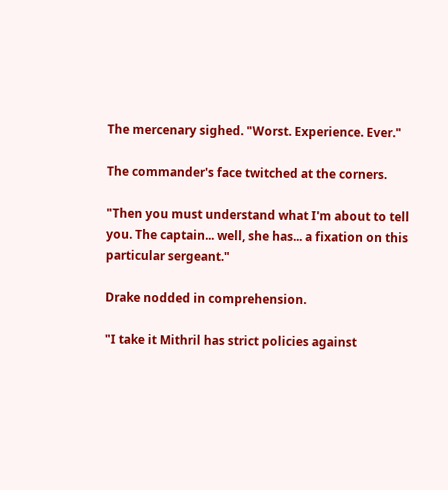The mercenary sighed. "Worst. Experience. Ever."

The commander's face twitched at the corners.

"Then you must understand what I'm about to tell you. The captain... well, she has... a fixation on this particular sergeant."

Drake nodded in comprehension.

"I take it Mithril has strict policies against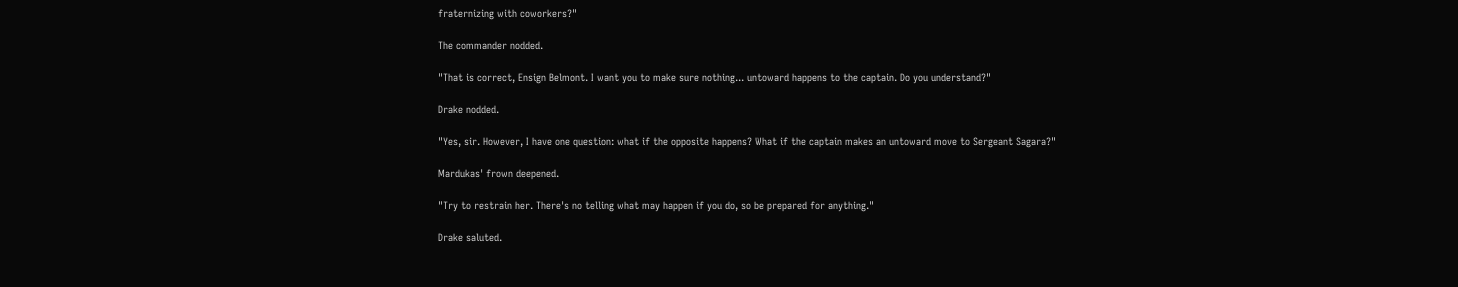fraternizing with coworkers?"

The commander nodded.

"That is correct, Ensign Belmont. I want you to make sure nothing... untoward happens to the captain. Do you understand?"

Drake nodded.

"Yes, sir. However, I have one question: what if the opposite happens? What if the captain makes an untoward move to Sergeant Sagara?"

Mardukas' frown deepened.

"Try to restrain her. There's no telling what may happen if you do, so be prepared for anything."

Drake saluted.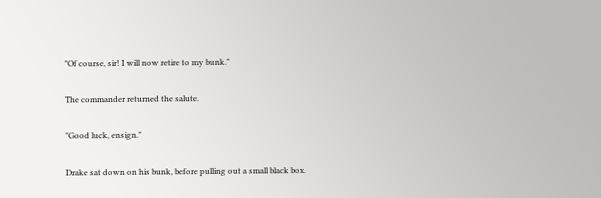"Of course, sir! I will now retire to my bunk."

The commander returned the salute.

"Good luck, ensign."

Drake sat down on his bunk, before pulling out a small black box.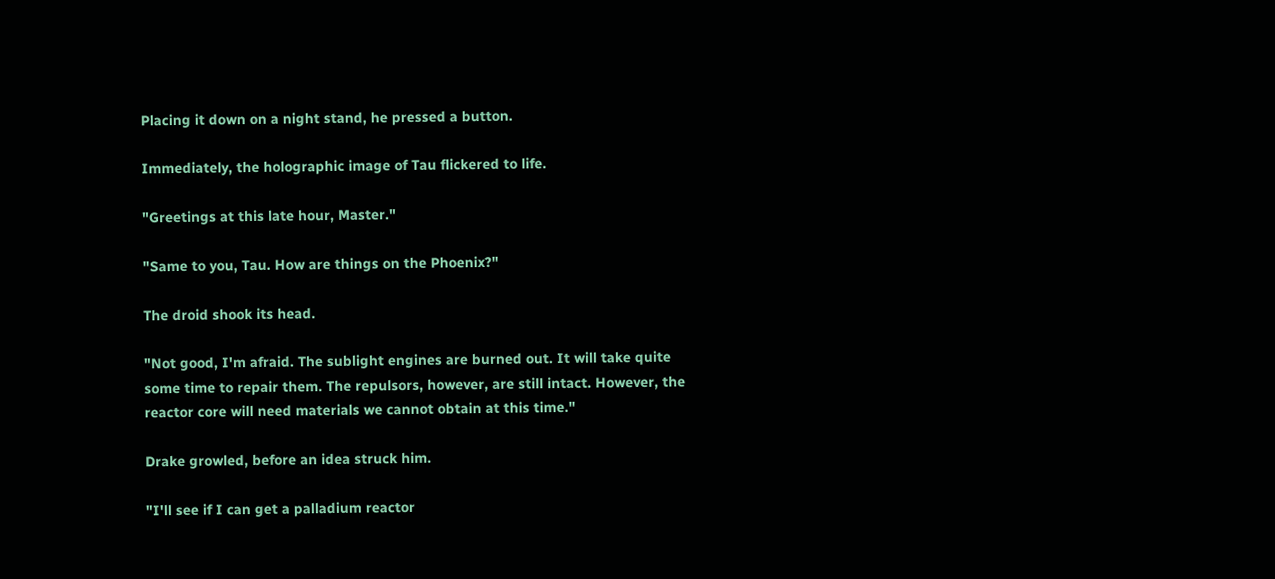Placing it down on a night stand, he pressed a button.

Immediately, the holographic image of Tau flickered to life.

"Greetings at this late hour, Master."

"Same to you, Tau. How are things on the Phoenix?"

The droid shook its head.

"Not good, I'm afraid. The sublight engines are burned out. It will take quite some time to repair them. The repulsors, however, are still intact. However, the reactor core will need materials we cannot obtain at this time."

Drake growled, before an idea struck him.

"I'll see if I can get a palladium reactor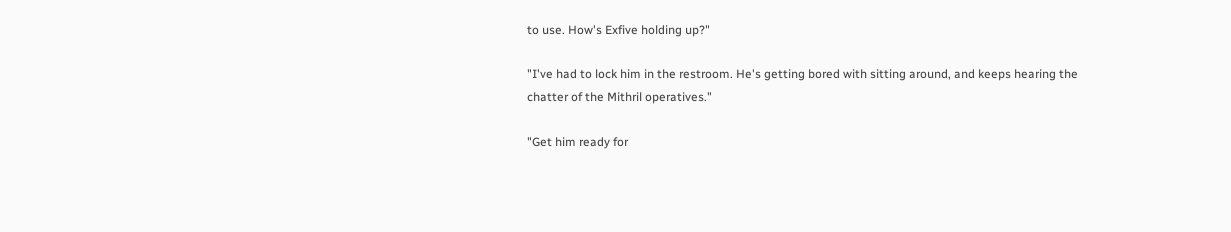to use. How's Exfive holding up?"

"I've had to lock him in the restroom. He's getting bored with sitting around, and keeps hearing the chatter of the Mithril operatives."

"Get him ready for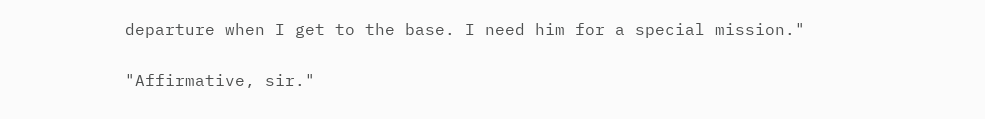departure when I get to the base. I need him for a special mission."

"Affirmative, sir."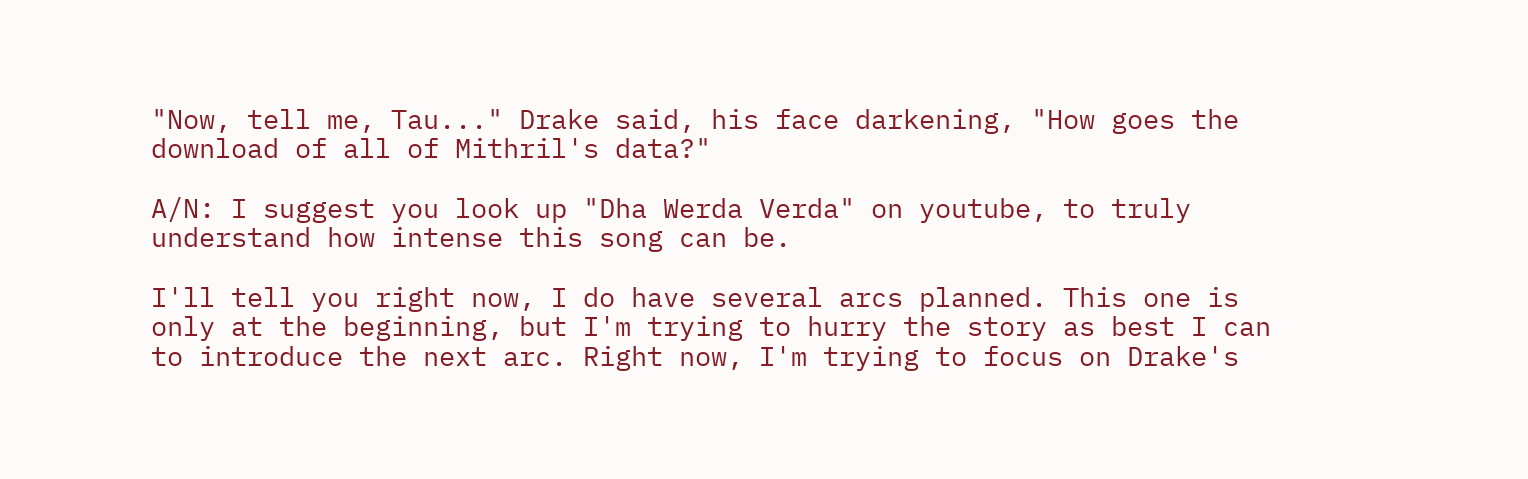"Now, tell me, Tau..." Drake said, his face darkening, "How goes the download of all of Mithril's data?"

A/N: I suggest you look up "Dha Werda Verda" on youtube, to truly understand how intense this song can be.

I'll tell you right now, I do have several arcs planned. This one is only at the beginning, but I'm trying to hurry the story as best I can to introduce the next arc. Right now, I'm trying to focus on Drake's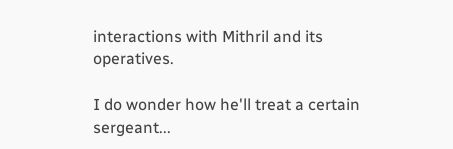interactions with Mithril and its operatives.

I do wonder how he'll treat a certain sergeant...